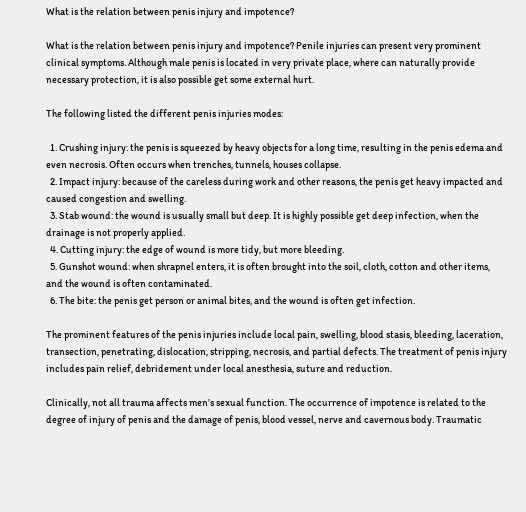What is the relation between penis injury and impotence?

What is the relation between penis injury and impotence? Penile injuries can present very prominent clinical symptoms. Although male penis is located in very private place, where can naturally provide necessary protection, it is also possible get some external hurt.

The following listed the different penis injuries modes:

  1. Crushing injury: the penis is squeezed by heavy objects for a long time, resulting in the penis edema and even necrosis. Often occurs when trenches, tunnels, houses collapse.
  2. Impact injury: because of the careless during work and other reasons, the penis get heavy impacted and caused congestion and swelling.
  3. Stab wound: the wound is usually small but deep. It is highly possible get deep infection, when the drainage is not properly applied.
  4. Cutting injury: the edge of wound is more tidy, but more bleeding.
  5. Gunshot wound: when shrapnel enters, it is often brought into the soil, cloth, cotton and other items, and the wound is often contaminated.
  6. The bite: the penis get person or animal bites, and the wound is often get infection.

The prominent features of the penis injuries include local pain, swelling, blood stasis, bleeding, laceration, transection, penetrating, dislocation, stripping, necrosis, and partial defects. The treatment of penis injury includes pain relief, debridement under local anesthesia, suture and reduction.

Clinically, not all trauma affects men’s sexual function. The occurrence of impotence is related to the degree of injury of penis and the damage of penis, blood vessel, nerve and cavernous body. Traumatic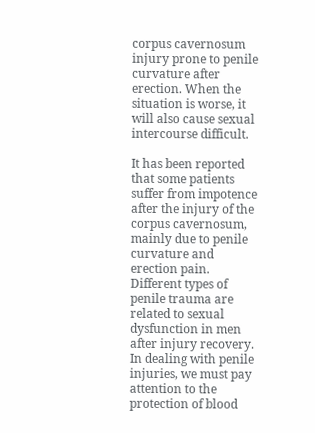corpus cavernosum injury prone to penile curvature after erection. When the situation is worse, it will also cause sexual intercourse difficult.

It has been reported that some patients suffer from impotence after the injury of the corpus cavernosum, mainly due to penile curvature and erection pain. Different types of penile trauma are related to sexual dysfunction in men after injury recovery. In dealing with penile injuries, we must pay attention to the protection of blood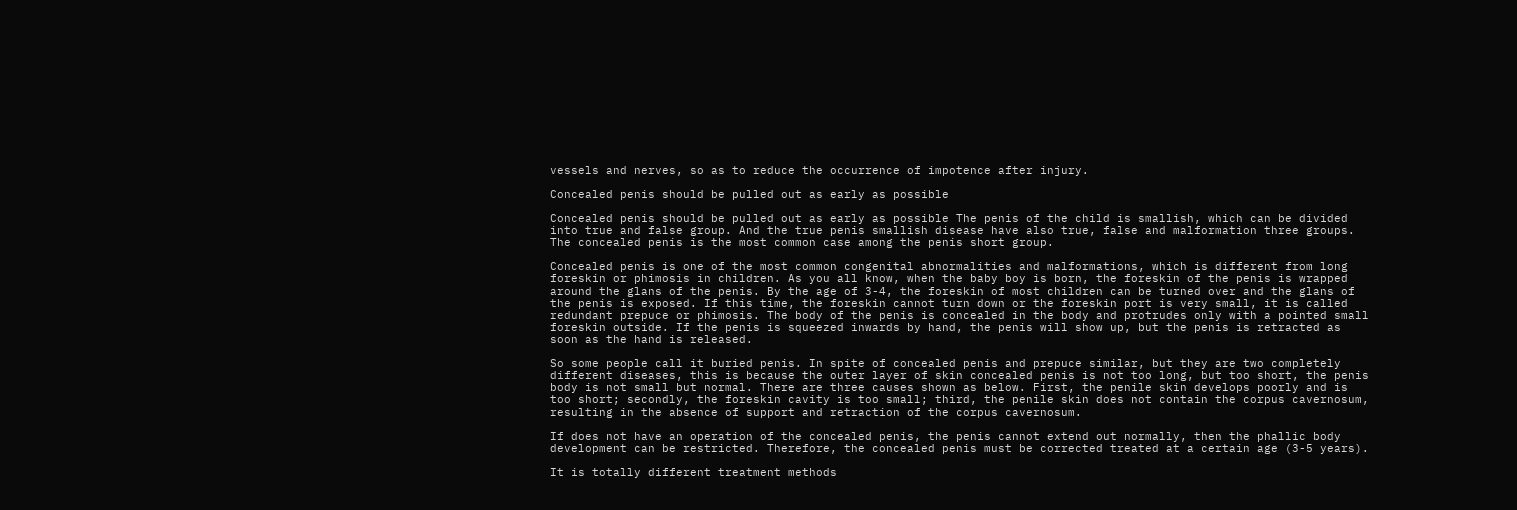vessels and nerves, so as to reduce the occurrence of impotence after injury.

Concealed penis should be pulled out as early as possible

Concealed penis should be pulled out as early as possible The penis of the child is smallish, which can be divided into true and false group. And the true penis smallish disease have also true, false and malformation three groups. The concealed penis is the most common case among the penis short group.

Concealed penis is one of the most common congenital abnormalities and malformations, which is different from long foreskin or phimosis in children. As you all know, when the baby boy is born, the foreskin of the penis is wrapped around the glans of the penis. By the age of 3-4, the foreskin of most children can be turned over and the glans of the penis is exposed. If this time, the foreskin cannot turn down or the foreskin port is very small, it is called redundant prepuce or phimosis. The body of the penis is concealed in the body and protrudes only with a pointed small foreskin outside. If the penis is squeezed inwards by hand, the penis will show up, but the penis is retracted as soon as the hand is released.

So some people call it buried penis. In spite of concealed penis and prepuce similar, but they are two completely different diseases, this is because the outer layer of skin concealed penis is not too long, but too short, the penis body is not small but normal. There are three causes shown as below. First, the penile skin develops poorly and is too short; secondly, the foreskin cavity is too small; third, the penile skin does not contain the corpus cavernosum, resulting in the absence of support and retraction of the corpus cavernosum.

If does not have an operation of the concealed penis, the penis cannot extend out normally, then the phallic body development can be restricted. Therefore, the concealed penis must be corrected treated at a certain age (3-5 years).

It is totally different treatment methods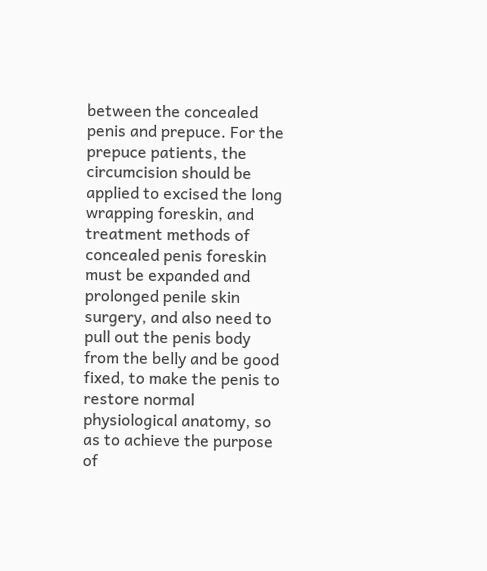between the concealed penis and prepuce. For the prepuce patients, the circumcision should be applied to excised the long wrapping foreskin, and treatment methods of concealed penis foreskin must be expanded and prolonged penile skin surgery, and also need to pull out the penis body from the belly and be good fixed, to make the penis to restore normal physiological anatomy, so as to achieve the purpose of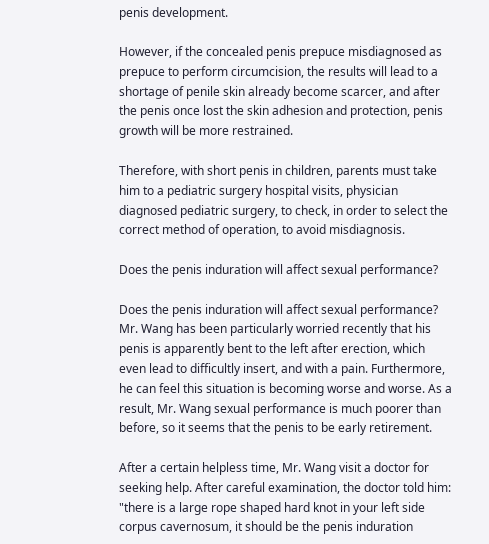penis development.

However, if the concealed penis prepuce misdiagnosed as prepuce to perform circumcision, the results will lead to a shortage of penile skin already become scarcer, and after the penis once lost the skin adhesion and protection, penis growth will be more restrained.

Therefore, with short penis in children, parents must take him to a pediatric surgery hospital visits, physician diagnosed pediatric surgery, to check, in order to select the correct method of operation, to avoid misdiagnosis.

Does the penis induration will affect sexual performance?

Does the penis induration will affect sexual performance? Mr. Wang has been particularly worried recently that his penis is apparently bent to the left after erection, which even lead to difficultly insert, and with a pain. Furthermore, he can feel this situation is becoming worse and worse. As a result, Mr. Wang sexual performance is much poorer than before, so it seems that the penis to be early retirement.

After a certain helpless time, Mr. Wang visit a doctor for seeking help. After careful examination, the doctor told him: "there is a large rope shaped hard knot in your left side corpus cavernosum, it should be the penis induration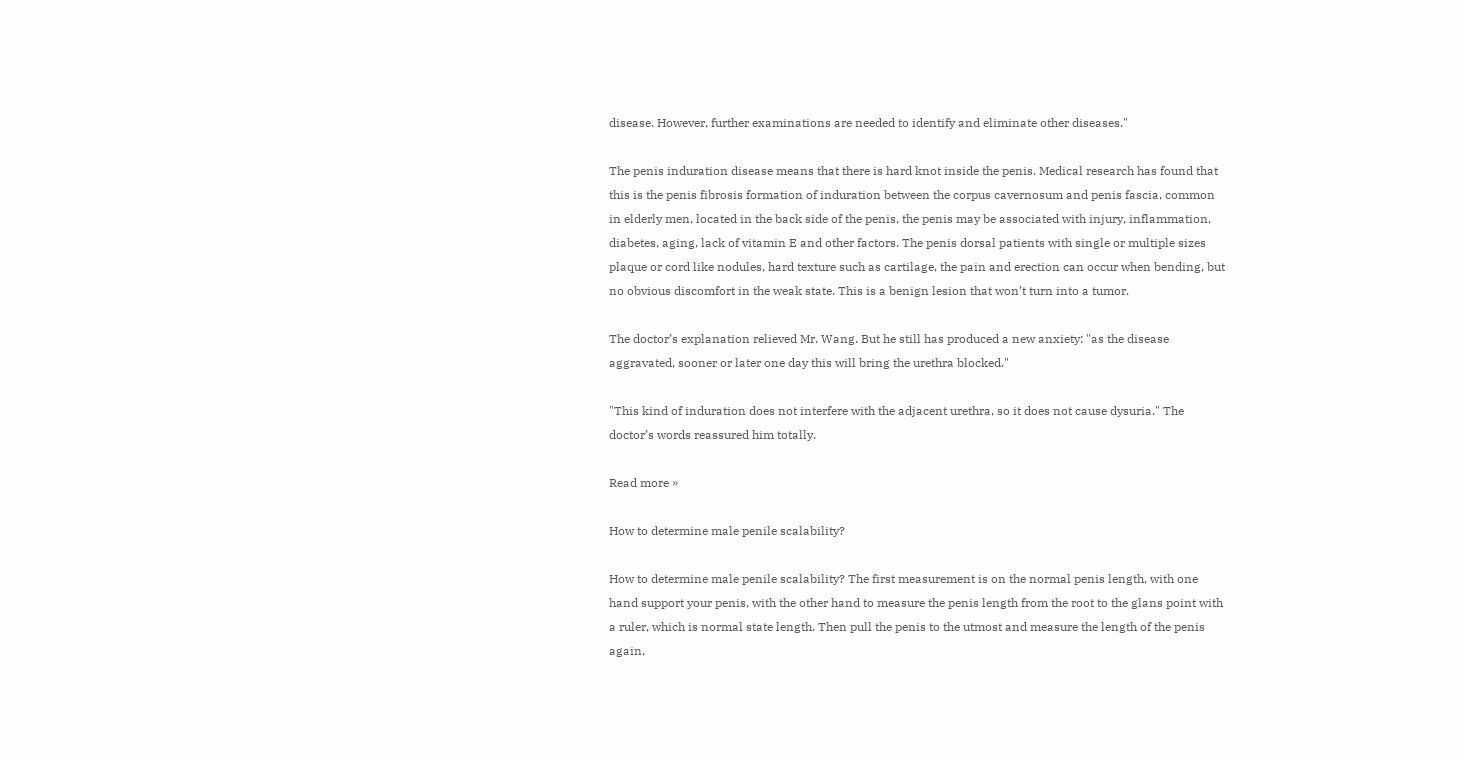disease. However, further examinations are needed to identify and eliminate other diseases."

The penis induration disease means that there is hard knot inside the penis. Medical research has found that this is the penis fibrosis formation of induration between the corpus cavernosum and penis fascia, common in elderly men, located in the back side of the penis, the penis may be associated with injury, inflammation, diabetes, aging, lack of vitamin E and other factors. The penis dorsal patients with single or multiple sizes plaque or cord like nodules, hard texture such as cartilage, the pain and erection can occur when bending, but no obvious discomfort in the weak state. This is a benign lesion that won’t turn into a tumor.

The doctor’s explanation relieved Mr. Wang. But he still has produced a new anxiety: "as the disease aggravated, sooner or later one day this will bring the urethra blocked."

"This kind of induration does not interfere with the adjacent urethra, so it does not cause dysuria." The doctor’s words reassured him totally.

Read more »

How to determine male penile scalability?

How to determine male penile scalability? The first measurement is on the normal penis length, with one hand support your penis, with the other hand to measure the penis length from the root to the glans point with a ruler, which is normal state length. Then pull the penis to the utmost and measure the length of the penis again,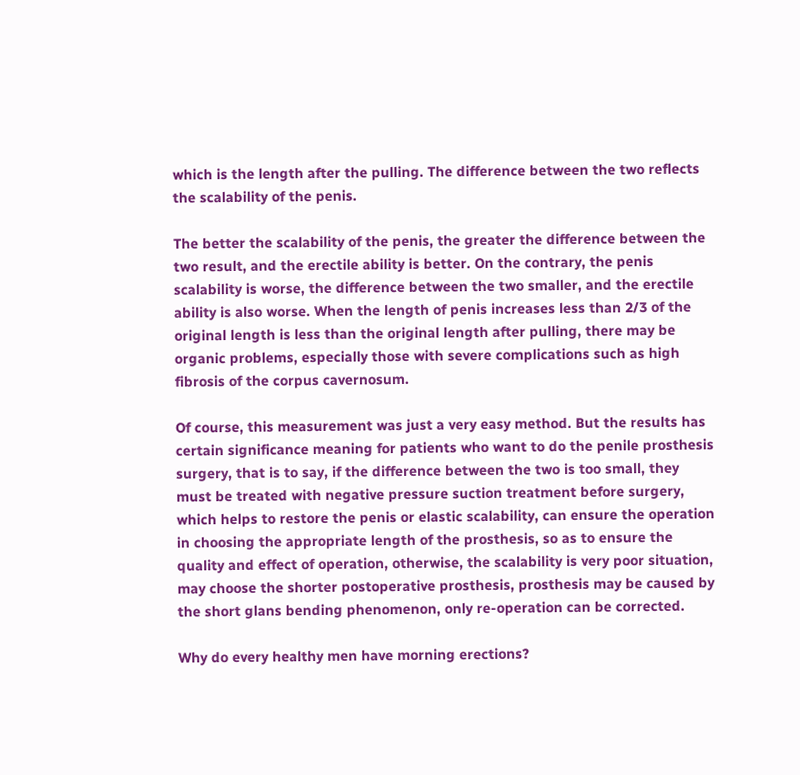which is the length after the pulling. The difference between the two reflects the scalability of the penis.

The better the scalability of the penis, the greater the difference between the two result, and the erectile ability is better. On the contrary, the penis scalability is worse, the difference between the two smaller, and the erectile ability is also worse. When the length of penis increases less than 2/3 of the original length is less than the original length after pulling, there may be organic problems, especially those with severe complications such as high fibrosis of the corpus cavernosum.

Of course, this measurement was just a very easy method. But the results has certain significance meaning for patients who want to do the penile prosthesis surgery, that is to say, if the difference between the two is too small, they must be treated with negative pressure suction treatment before surgery, which helps to restore the penis or elastic scalability, can ensure the operation in choosing the appropriate length of the prosthesis, so as to ensure the quality and effect of operation, otherwise, the scalability is very poor situation, may choose the shorter postoperative prosthesis, prosthesis may be caused by the short glans bending phenomenon, only re-operation can be corrected.

Why do every healthy men have morning erections?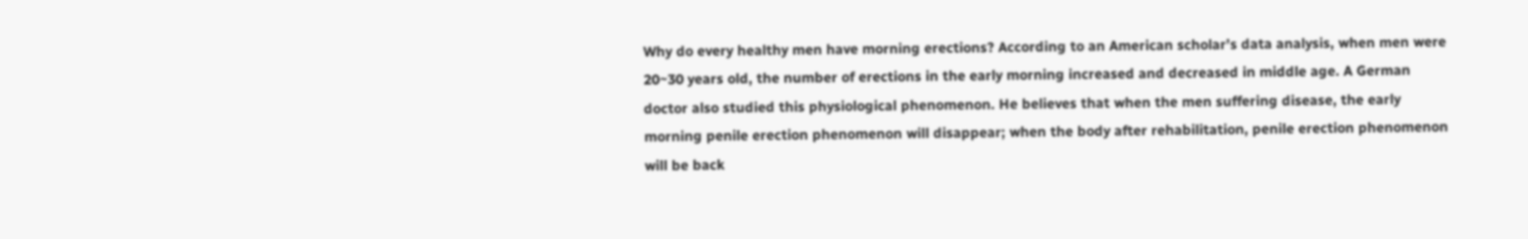Why do every healthy men have morning erections? According to an American scholar’s data analysis, when men were 20~30 years old, the number of erections in the early morning increased and decreased in middle age. A German doctor also studied this physiological phenomenon. He believes that when the men suffering disease, the early morning penile erection phenomenon will disappear; when the body after rehabilitation, penile erection phenomenon will be back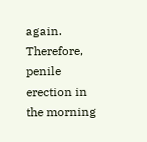again. Therefore, penile erection in the morning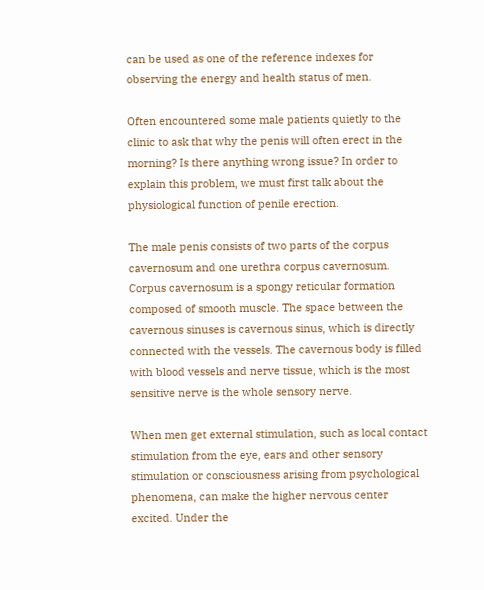can be used as one of the reference indexes for observing the energy and health status of men.

Often encountered some male patients quietly to the clinic to ask that why the penis will often erect in the morning? Is there anything wrong issue? In order to explain this problem, we must first talk about the physiological function of penile erection.

The male penis consists of two parts of the corpus cavernosum and one urethra corpus cavernosum. Corpus cavernosum is a spongy reticular formation composed of smooth muscle. The space between the cavernous sinuses is cavernous sinus, which is directly connected with the vessels. The cavernous body is filled with blood vessels and nerve tissue, which is the most sensitive nerve is the whole sensory nerve.

When men get external stimulation, such as local contact stimulation from the eye, ears and other sensory stimulation or consciousness arising from psychological phenomena, can make the higher nervous center excited. Under the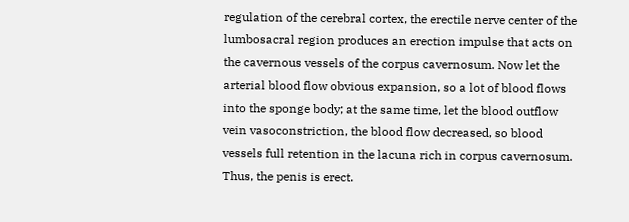regulation of the cerebral cortex, the erectile nerve center of the lumbosacral region produces an erection impulse that acts on the cavernous vessels of the corpus cavernosum. Now let the arterial blood flow obvious expansion, so a lot of blood flows into the sponge body; at the same time, let the blood outflow vein vasoconstriction, the blood flow decreased, so blood vessels full retention in the lacuna rich in corpus cavernosum. Thus, the penis is erect.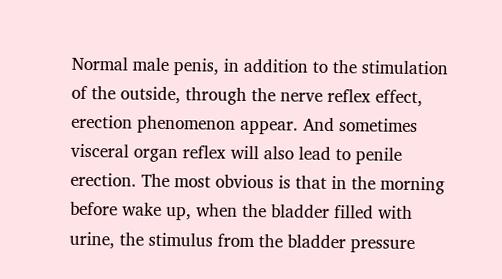Normal male penis, in addition to the stimulation of the outside, through the nerve reflex effect, erection phenomenon appear. And sometimes visceral organ reflex will also lead to penile erection. The most obvious is that in the morning before wake up, when the bladder filled with urine, the stimulus from the bladder pressure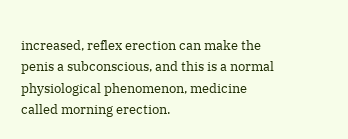increased, reflex erection can make the penis a subconscious, and this is a normal physiological phenomenon, medicine called morning erection.